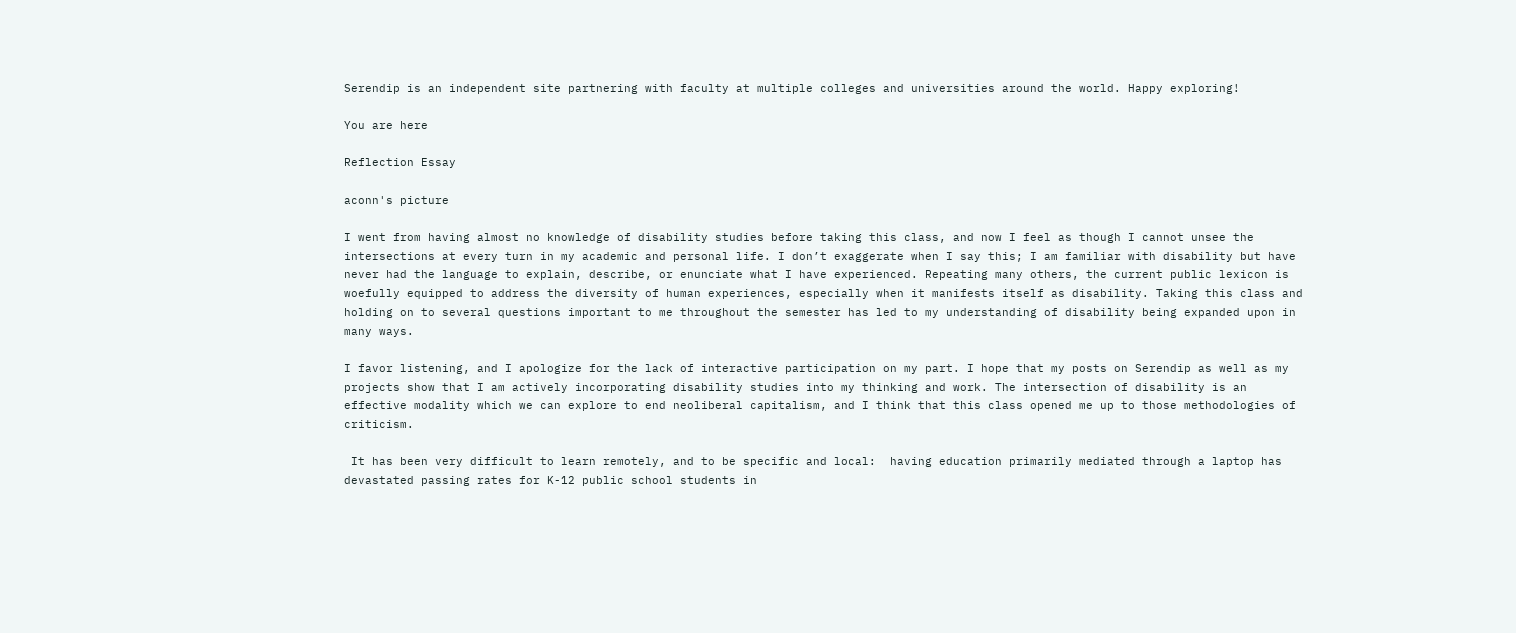Serendip is an independent site partnering with faculty at multiple colleges and universities around the world. Happy exploring!

You are here

Reflection Essay

aconn's picture

I went from having almost no knowledge of disability studies before taking this class, and now I feel as though I cannot unsee the intersections at every turn in my academic and personal life. I don’t exaggerate when I say this; I am familiar with disability but have never had the language to explain, describe, or enunciate what I have experienced. Repeating many others, the current public lexicon is woefully equipped to address the diversity of human experiences, especially when it manifests itself as disability. Taking this class and holding on to several questions important to me throughout the semester has led to my understanding of disability being expanded upon in many ways.

I favor listening, and I apologize for the lack of interactive participation on my part. I hope that my posts on Serendip as well as my projects show that I am actively incorporating disability studies into my thinking and work. The intersection of disability is an effective modality which we can explore to end neoliberal capitalism, and I think that this class opened me up to those methodologies of criticism.

 It has been very difficult to learn remotely, and to be specific and local:  having education primarily mediated through a laptop has devastated passing rates for K-12 public school students in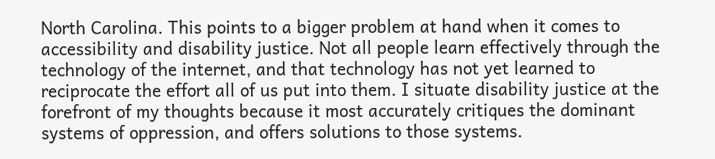North Carolina. This points to a bigger problem at hand when it comes to accessibility and disability justice. Not all people learn effectively through the technology of the internet, and that technology has not yet learned to reciprocate the effort all of us put into them. I situate disability justice at the forefront of my thoughts because it most accurately critiques the dominant systems of oppression, and offers solutions to those systems.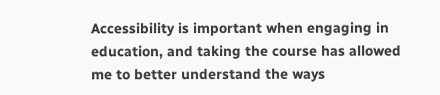Accessibility is important when engaging in education, and taking the course has allowed me to better understand the ways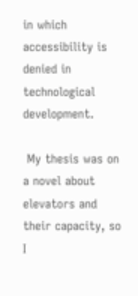in which accessibility is denied in technological development.

 My thesis was on a novel about elevators and their capacity, so I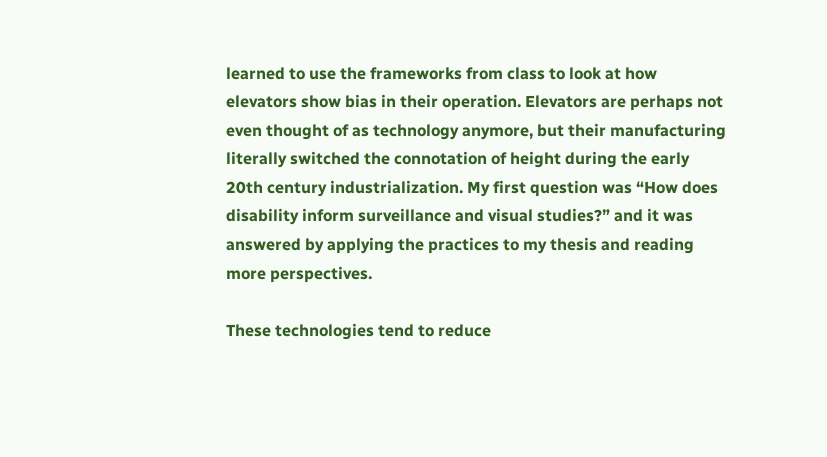learned to use the frameworks from class to look at how elevators show bias in their operation. Elevators are perhaps not even thought of as technology anymore, but their manufacturing literally switched the connotation of height during the early 20th century industrialization. My first question was “How does disability inform surveillance and visual studies?” and it was answered by applying the practices to my thesis and reading more perspectives.

These technologies tend to reduce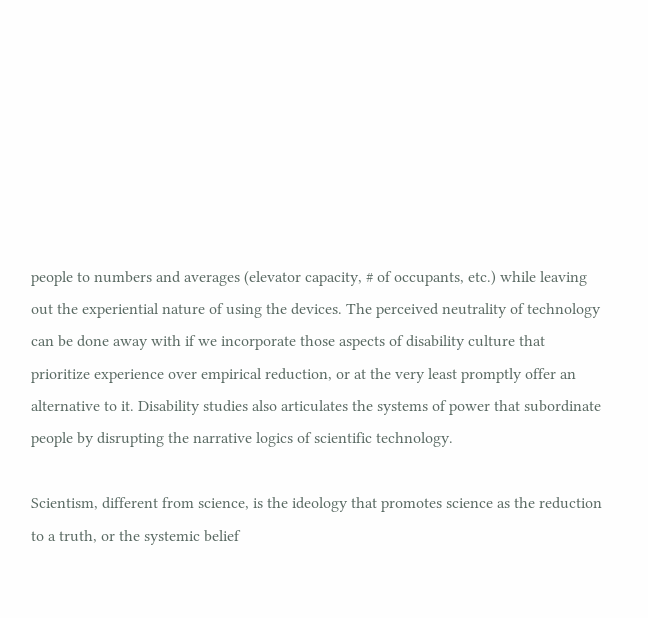people to numbers and averages (elevator capacity, # of occupants, etc.) while leaving out the experiential nature of using the devices. The perceived neutrality of technology can be done away with if we incorporate those aspects of disability culture that prioritize experience over empirical reduction, or at the very least promptly offer an alternative to it. Disability studies also articulates the systems of power that subordinate people by disrupting the narrative logics of scientific technology.

Scientism, different from science, is the ideology that promotes science as the reduction to a truth, or the systemic belief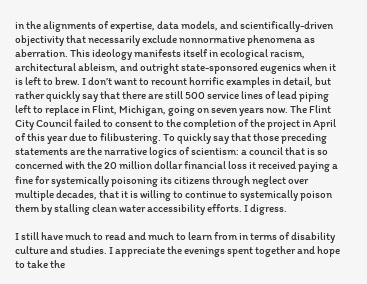in the alignments of expertise, data models, and scientifically-driven objectivity that necessarily exclude nonnormative phenomena as aberration. This ideology manifests itself in ecological racism, architectural ableism, and outright state-sponsored eugenics when it is left to brew. I don’t want to recount horrific examples in detail, but rather quickly say that there are still 500 service lines of lead piping left to replace in Flint, Michigan, going on seven years now. The Flint City Council failed to consent to the completion of the project in April of this year due to filibustering. To quickly say that those preceding statements are the narrative logics of scientism: a council that is so concerned with the 20 million dollar financial loss it received paying a fine for systemically poisoning its citizens through neglect over multiple decades, that it is willing to continue to systemically poison them by stalling clean water accessibility efforts. I digress.

I still have much to read and much to learn from in terms of disability culture and studies. I appreciate the evenings spent together and hope to take the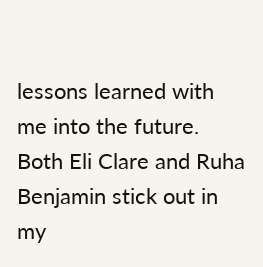lessons learned with me into the future. Both Eli Clare and Ruha Benjamin stick out in my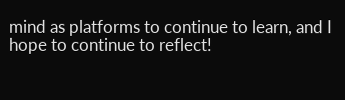mind as platforms to continue to learn, and I hope to continue to reflect!